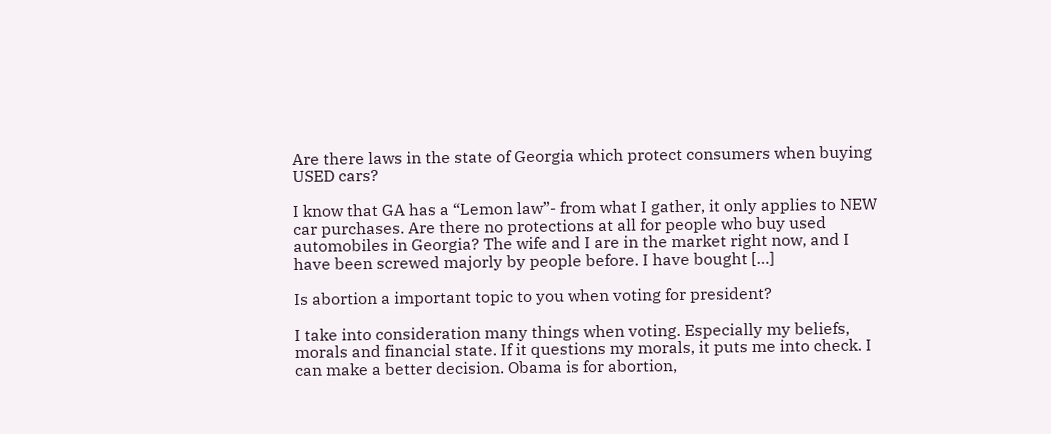Are there laws in the state of Georgia which protect consumers when buying USED cars?

I know that GA has a “Lemon law”- from what I gather, it only applies to NEW car purchases. Are there no protections at all for people who buy used automobiles in Georgia? The wife and I are in the market right now, and I have been screwed majorly by people before. I have bought […]

Is abortion a important topic to you when voting for president?

I take into consideration many things when voting. Especially my beliefs, morals and financial state. If it questions my morals, it puts me into check. I can make a better decision. Obama is for abortion,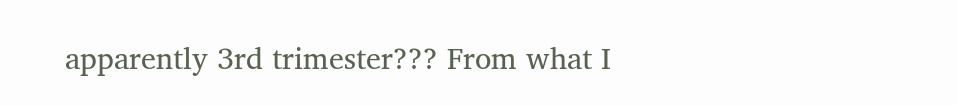apparently 3rd trimester??? From what I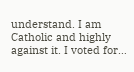understand. I am Catholic and highly against it. I voted for…